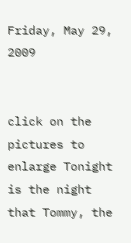Friday, May 29, 2009


click on the pictures to enlarge Tonight is the night that Tommy, the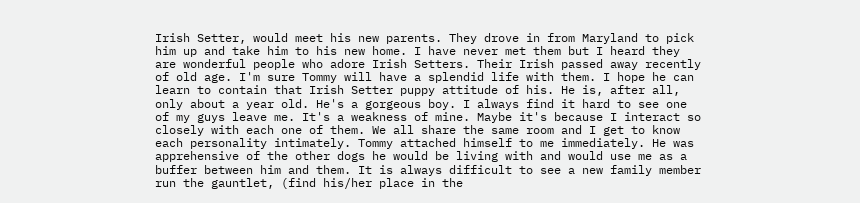Irish Setter, would meet his new parents. They drove in from Maryland to pick him up and take him to his new home. I have never met them but I heard they are wonderful people who adore Irish Setters. Their Irish passed away recently of old age. I'm sure Tommy will have a splendid life with them. I hope he can learn to contain that Irish Setter puppy attitude of his. He is, after all, only about a year old. He's a gorgeous boy. I always find it hard to see one of my guys leave me. It's a weakness of mine. Maybe it's because I interact so closely with each one of them. We all share the same room and I get to know each personality intimately. Tommy attached himself to me immediately. He was apprehensive of the other dogs he would be living with and would use me as a buffer between him and them. It is always difficult to see a new family member run the gauntlet, (find his/her place in the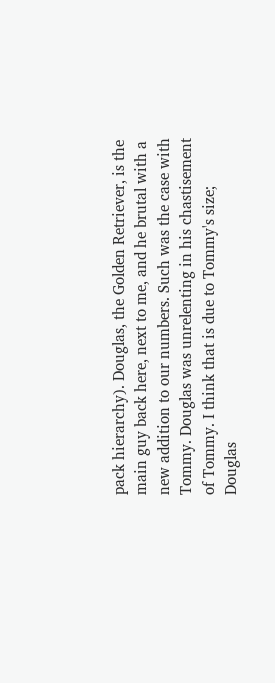pack hierarchy). Douglas, the Golden Retriever, is the main guy back here, next to me, and he brutal with a new addition to our numbers. Such was the case with Tommy. Douglas was unrelenting in his chastisement of Tommy. I think that is due to Tommy's size; Douglas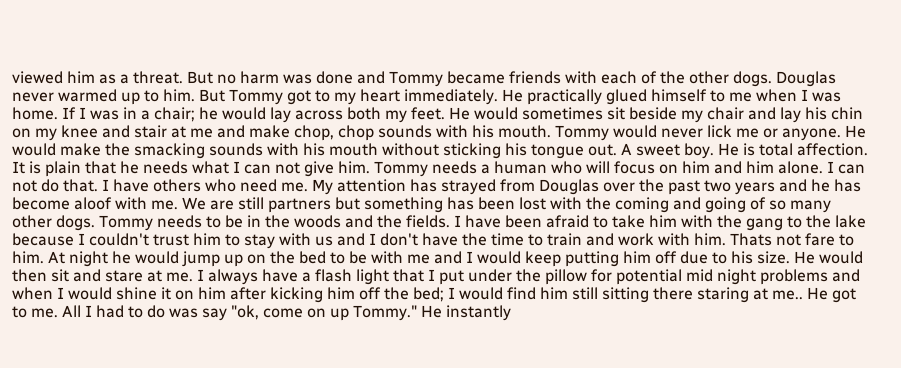viewed him as a threat. But no harm was done and Tommy became friends with each of the other dogs. Douglas never warmed up to him. But Tommy got to my heart immediately. He practically glued himself to me when I was home. If I was in a chair; he would lay across both my feet. He would sometimes sit beside my chair and lay his chin on my knee and stair at me and make chop, chop sounds with his mouth. Tommy would never lick me or anyone. He would make the smacking sounds with his mouth without sticking his tongue out. A sweet boy. He is total affection. It is plain that he needs what I can not give him. Tommy needs a human who will focus on him and him alone. I can not do that. I have others who need me. My attention has strayed from Douglas over the past two years and he has become aloof with me. We are still partners but something has been lost with the coming and going of so many other dogs. Tommy needs to be in the woods and the fields. I have been afraid to take him with the gang to the lake because I couldn't trust him to stay with us and I don't have the time to train and work with him. Thats not fare to him. At night he would jump up on the bed to be with me and I would keep putting him off due to his size. He would then sit and stare at me. I always have a flash light that I put under the pillow for potential mid night problems and when I would shine it on him after kicking him off the bed; I would find him still sitting there staring at me.. He got to me. All I had to do was say "ok, come on up Tommy." He instantly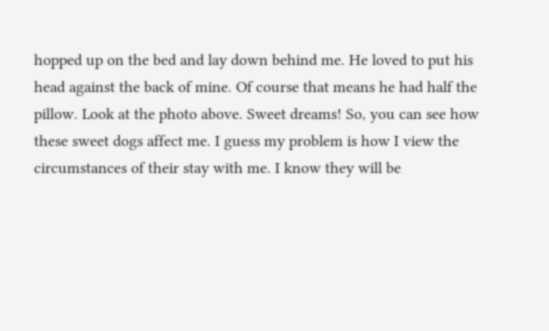hopped up on the bed and lay down behind me. He loved to put his head against the back of mine. Of course that means he had half the pillow. Look at the photo above. Sweet dreams! So, you can see how these sweet dogs affect me. I guess my problem is how I view the circumstances of their stay with me. I know they will be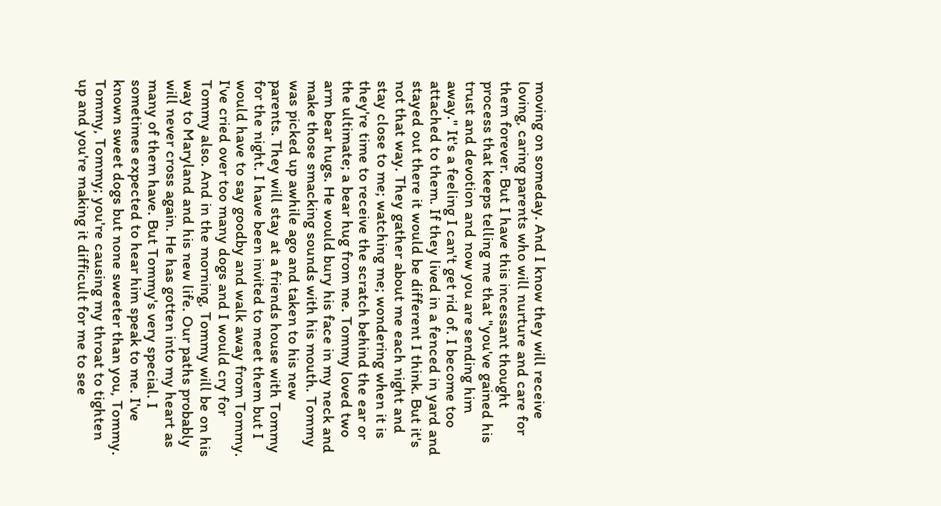moving on someday. And I know they will receive loving, caring parents who will nurture and care for them forever. But I have this incessant thought process that keeps telling me that "you've gained his trust and devotion and now you are sending him away." It's a feeling I can't get rid of. I become too attached to them. If they lived in a fenced in yard and stayed out there it would be different I think. But it's not that way. They gather about me each night and stay close to me; watching me; wondering when it is they're time to receive the scratch behind the ear or the ultimate; a bear hug from me. Tommy loved two arm bear hugs. He would bury his face in my neck and make those smacking sounds with his mouth. Tommy was picked up awhile ago and taken to his new parents. They will stay at a friends house with Tommy for the night. I have been invited to meet them but I would have to say goodby and walk away from Tommy. I've cried over too many dogs and I would cry for Tommy also. And in the morning, Tommy will be on his way to Maryland and his new life. Our paths probably will never cross again. He has gotten into my heart as many of them have. But Tommy's very special. I sometimes expected to hear him speak to me. I've known sweet dogs but none sweeter than you, Tommy. Tommy, Tommy; you're causing my throat to tighten up and you're making it difficult for me to see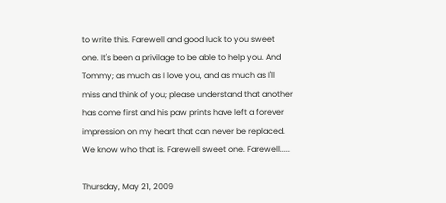to write this. Farewell and good luck to you sweet one. It's been a privilage to be able to help you. And Tommy; as much as I love you, and as much as I'll miss and think of you; please understand that another has come first and his paw prints have left a forever impression on my heart that can never be replaced. We know who that is. Farewell sweet one. Farewell.....

Thursday, May 21, 2009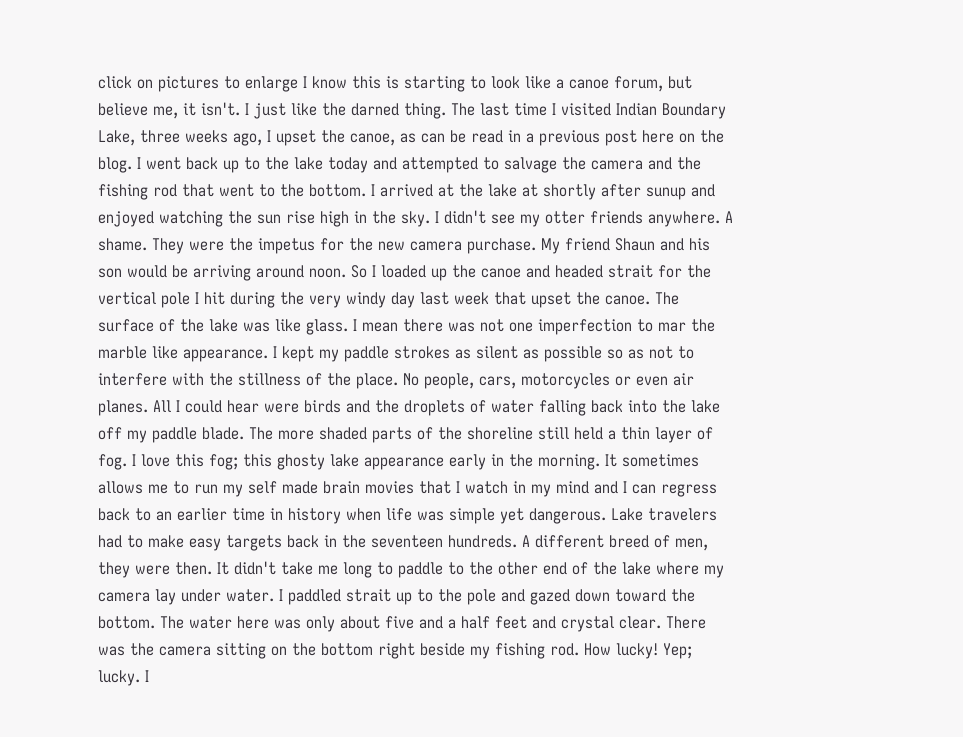click on pictures to enlarge I know this is starting to look like a canoe forum, but believe me, it isn't. I just like the darned thing. The last time I visited Indian Boundary Lake, three weeks ago, I upset the canoe, as can be read in a previous post here on the blog. I went back up to the lake today and attempted to salvage the camera and the fishing rod that went to the bottom. I arrived at the lake at shortly after sunup and enjoyed watching the sun rise high in the sky. I didn't see my otter friends anywhere. A shame. They were the impetus for the new camera purchase. My friend Shaun and his son would be arriving around noon. So I loaded up the canoe and headed strait for the vertical pole I hit during the very windy day last week that upset the canoe. The surface of the lake was like glass. I mean there was not one imperfection to mar the marble like appearance. I kept my paddle strokes as silent as possible so as not to interfere with the stillness of the place. No people, cars, motorcycles or even air planes. All I could hear were birds and the droplets of water falling back into the lake off my paddle blade. The more shaded parts of the shoreline still held a thin layer of fog. I love this fog; this ghosty lake appearance early in the morning. It sometimes allows me to run my self made brain movies that I watch in my mind and I can regress back to an earlier time in history when life was simple yet dangerous. Lake travelers had to make easy targets back in the seventeen hundreds. A different breed of men, they were then. It didn't take me long to paddle to the other end of the lake where my camera lay under water. I paddled strait up to the pole and gazed down toward the bottom. The water here was only about five and a half feet and crystal clear. There was the camera sitting on the bottom right beside my fishing rod. How lucky! Yep; lucky. I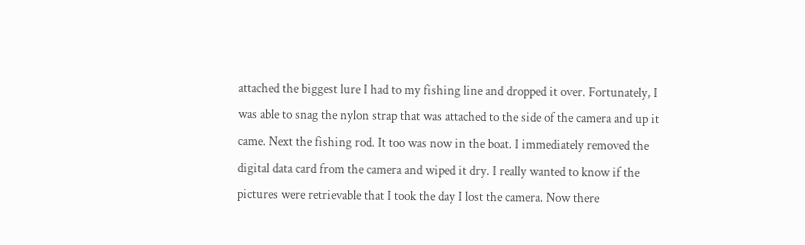attached the biggest lure I had to my fishing line and dropped it over. Fortunately, I was able to snag the nylon strap that was attached to the side of the camera and up it came. Next the fishing rod. It too was now in the boat. I immediately removed the digital data card from the camera and wiped it dry. I really wanted to know if the pictures were retrievable that I took the day I lost the camera. Now there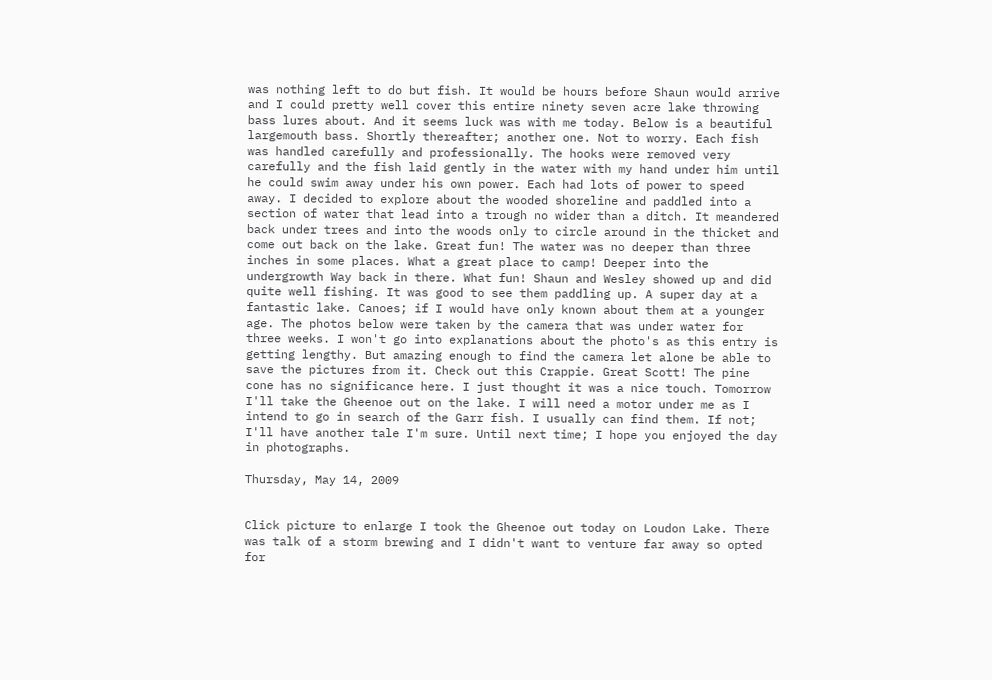was nothing left to do but fish. It would be hours before Shaun would arrive and I could pretty well cover this entire ninety seven acre lake throwing bass lures about. And it seems luck was with me today. Below is a beautiful largemouth bass. Shortly thereafter; another one. Not to worry. Each fish was handled carefully and professionally. The hooks were removed very carefully and the fish laid gently in the water with my hand under him until he could swim away under his own power. Each had lots of power to speed away. I decided to explore about the wooded shoreline and paddled into a section of water that lead into a trough no wider than a ditch. It meandered back under trees and into the woods only to circle around in the thicket and come out back on the lake. Great fun! The water was no deeper than three inches in some places. What a great place to camp! Deeper into the undergrowth Way back in there. What fun! Shaun and Wesley showed up and did quite well fishing. It was good to see them paddling up. A super day at a fantastic lake. Canoes; if I would have only known about them at a younger age. The photos below were taken by the camera that was under water for three weeks. I won't go into explanations about the photo's as this entry is getting lengthy. But amazing enough to find the camera let alone be able to save the pictures from it. Check out this Crappie. Great Scott! The pine cone has no significance here. I just thought it was a nice touch. Tomorrow I'll take the Gheenoe out on the lake. I will need a motor under me as I intend to go in search of the Garr fish. I usually can find them. If not; I'll have another tale I'm sure. Until next time; I hope you enjoyed the day in photographs.

Thursday, May 14, 2009


Click picture to enlarge I took the Gheenoe out today on Loudon Lake. There was talk of a storm brewing and I didn't want to venture far away so opted for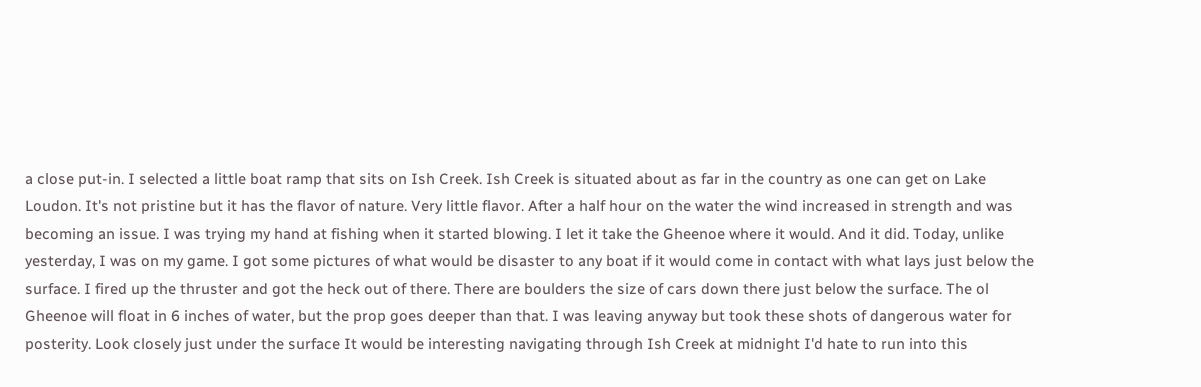a close put-in. I selected a little boat ramp that sits on Ish Creek. Ish Creek is situated about as far in the country as one can get on Lake Loudon. It's not pristine but it has the flavor of nature. Very little flavor. After a half hour on the water the wind increased in strength and was becoming an issue. I was trying my hand at fishing when it started blowing. I let it take the Gheenoe where it would. And it did. Today, unlike yesterday, I was on my game. I got some pictures of what would be disaster to any boat if it would come in contact with what lays just below the surface. I fired up the thruster and got the heck out of there. There are boulders the size of cars down there just below the surface. The ol Gheenoe will float in 6 inches of water, but the prop goes deeper than that. I was leaving anyway but took these shots of dangerous water for posterity. Look closely just under the surface It would be interesting navigating through Ish Creek at midnight I'd hate to run into this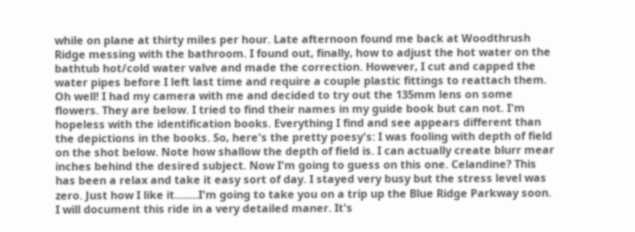while on plane at thirty miles per hour. Late afternoon found me back at Woodthrush Ridge messing with the bathroom. I found out, finally, how to adjust the hot water on the bathtub hot/cold water valve and made the correction. However, I cut and capped the water pipes before I left last time and require a couple plastic fittings to reattach them. Oh well! I had my camera with me and decided to try out the 135mm lens on some flowers. They are below. I tried to find their names in my guide book but can not. I'm hopeless with the identification books. Everything I find and see appears different than the depictions in the books. So, here's the pretty poesy's: I was fooling with depth of field on the shot below. Note how shallow the depth of field is. I can actually create blurr mear inches behind the desired subject. Now I'm going to guess on this one. Celandine? This has been a relax and take it easy sort of day. I stayed very busy but the stress level was zero. Just how I like it........I'm going to take you on a trip up the Blue Ridge Parkway soon. I will document this ride in a very detailed maner. It's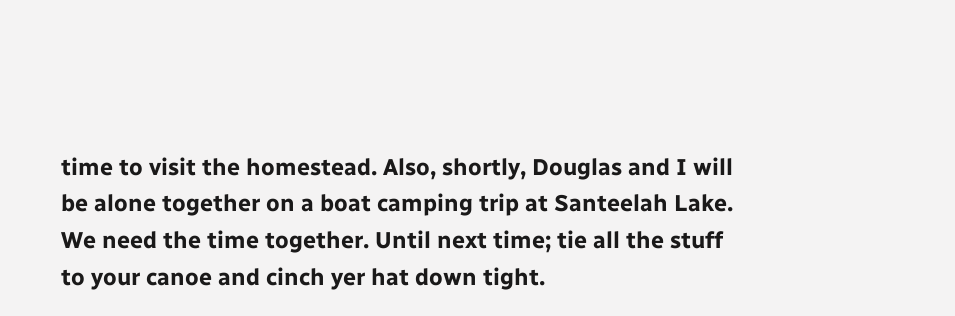time to visit the homestead. Also, shortly, Douglas and I will be alone together on a boat camping trip at Santeelah Lake. We need the time together. Until next time; tie all the stuff to your canoe and cinch yer hat down tight.